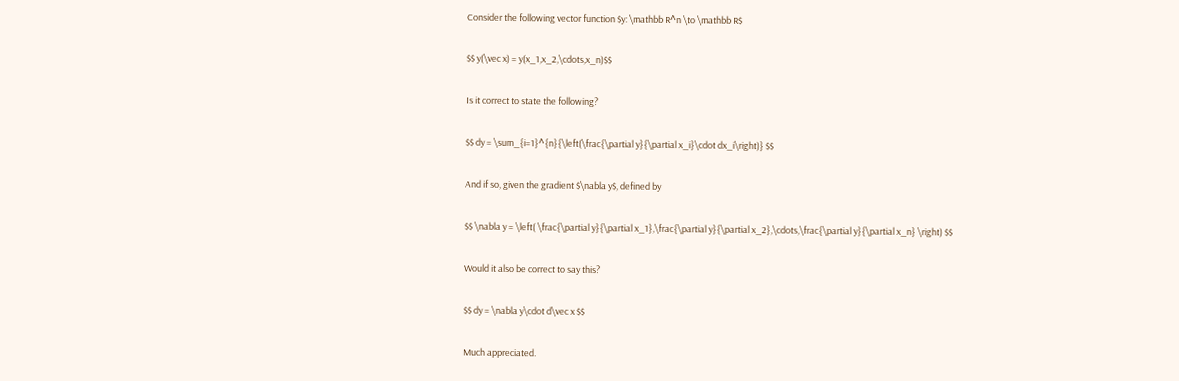Consider the following vector function $y: \mathbb R^n \to \mathbb R$

$$ y(\vec x) = y(x_1,x_2,\cdots,x_n)$$

Is it correct to state the following?

$$ dy = \sum_{i=1}^{n}{\left(\frac{\partial y}{\partial x_i}\cdot dx_i\right)} $$

And if so, given the gradient $\nabla y$, defined by

$$ \nabla y = \left( \frac{\partial y}{\partial x_1},\frac{\partial y}{\partial x_2},\cdots,\frac{\partial y}{\partial x_n} \right) $$

Would it also be correct to say this?

$$ dy = \nabla y\cdot d\vec x $$

Much appreciated.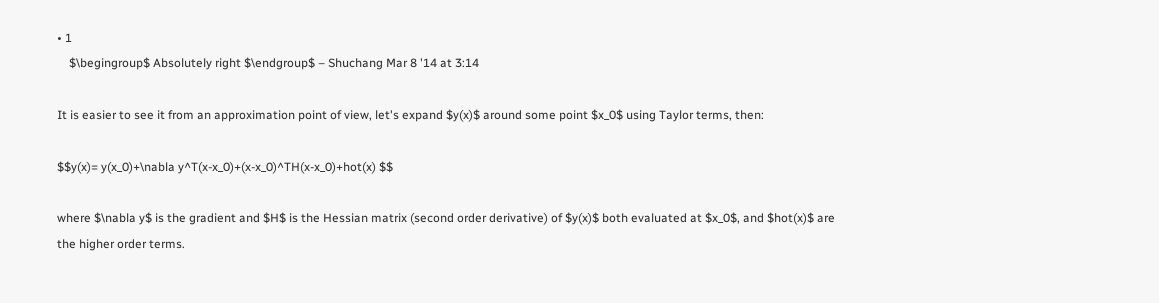• 1
    $\begingroup$ Absolutely right $\endgroup$ – Shuchang Mar 8 '14 at 3:14

It is easier to see it from an approximation point of view, let's expand $y(x)$ around some point $x_0$ using Taylor terms, then:

$$y(x)= y(x_0)+\nabla y^T(x-x_0)+(x-x_0)^TH(x-x_0)+hot(x) $$

where $\nabla y$ is the gradient and $H$ is the Hessian matrix (second order derivative) of $y(x)$ both evaluated at $x_0$, and $hot(x)$ are the higher order terms.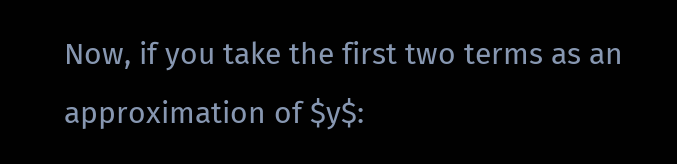Now, if you take the first two terms as an approximation of $y$: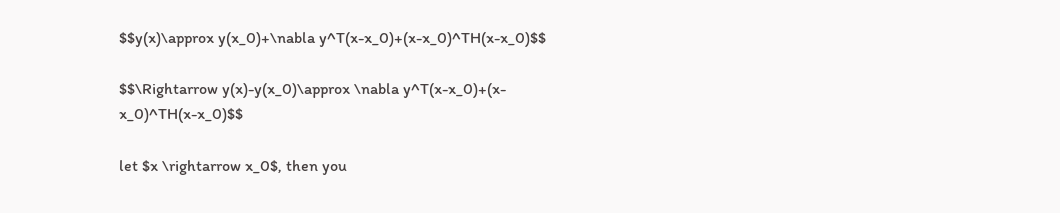$$y(x)\approx y(x_0)+\nabla y^T(x-x_0)+(x-x_0)^TH(x-x_0)$$

$$\Rightarrow y(x)-y(x_0)\approx \nabla y^T(x-x_0)+(x-x_0)^TH(x-x_0)$$

let $x \rightarrow x_0$, then you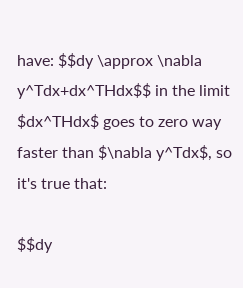have: $$dy \approx \nabla y^Tdx+dx^THdx$$ in the limit $dx^THdx$ goes to zero way faster than $\nabla y^Tdx$, so it's true that:

$$dy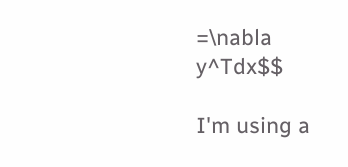=\nabla y^Tdx$$

I'm using a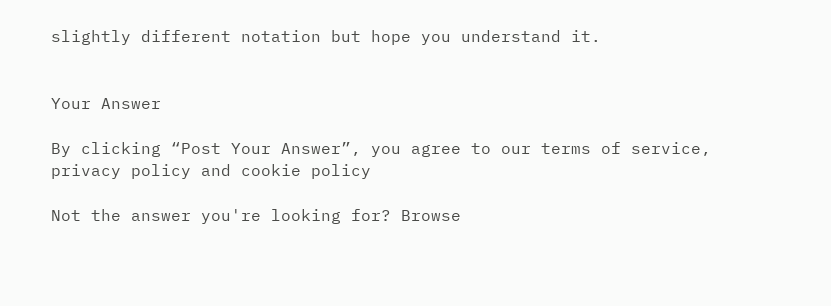slightly different notation but hope you understand it.


Your Answer

By clicking “Post Your Answer”, you agree to our terms of service, privacy policy and cookie policy

Not the answer you're looking for? Browse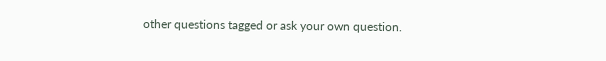other questions tagged or ask your own question.